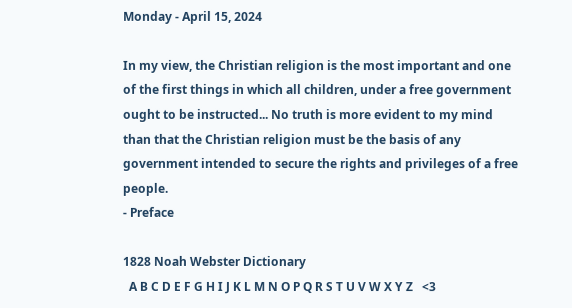Monday - April 15, 2024

In my view, the Christian religion is the most important and one of the first things in which all children, under a free government ought to be instructed... No truth is more evident to my mind than that the Christian religion must be the basis of any government intended to secure the rights and privileges of a free people.
- Preface

1828 Noah Webster Dictionary
  A B C D E F G H I J K L M N O P Q R S T U V W X Y Z   <3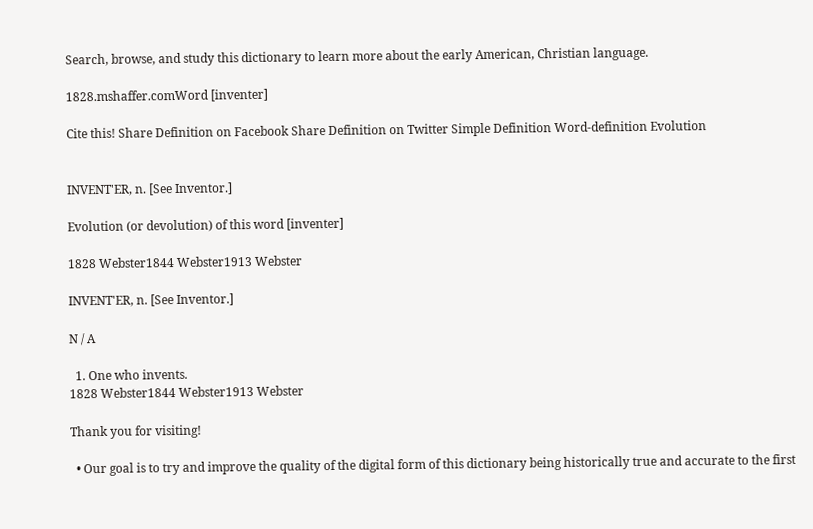Search, browse, and study this dictionary to learn more about the early American, Christian language.

1828.mshaffer.comWord [inventer]

Cite this! Share Definition on Facebook Share Definition on Twitter Simple Definition Word-definition Evolution


INVENT'ER, n. [See Inventor.]

Evolution (or devolution) of this word [inventer]

1828 Webster1844 Webster1913 Webster

INVENT'ER, n. [See Inventor.]

N / A

  1. One who invents.
1828 Webster1844 Webster1913 Webster

Thank you for visiting!

  • Our goal is to try and improve the quality of the digital form of this dictionary being historically true and accurate to the first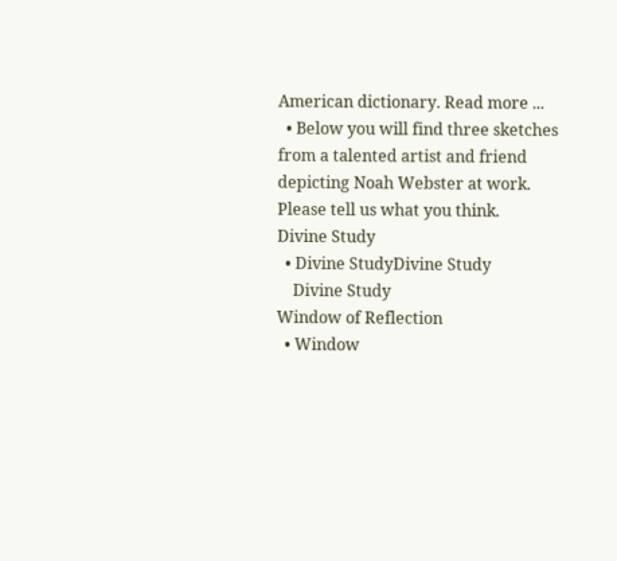American dictionary. Read more ...
  • Below you will find three sketches from a talented artist and friend depicting Noah Webster at work. Please tell us what you think.
Divine Study
  • Divine StudyDivine Study
    Divine Study
Window of Reflection
  • Window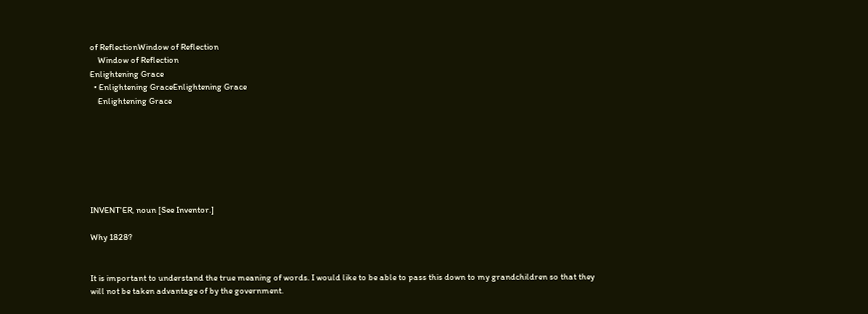of ReflectionWindow of Reflection
    Window of Reflection
Enlightening Grace
  • Enlightening GraceEnlightening Grace
    Enlightening Grace







INVENT'ER, noun [See Inventor.]

Why 1828?


It is important to understand the true meaning of words. I would like to be able to pass this down to my grandchildren so that they will not be taken advantage of by the government.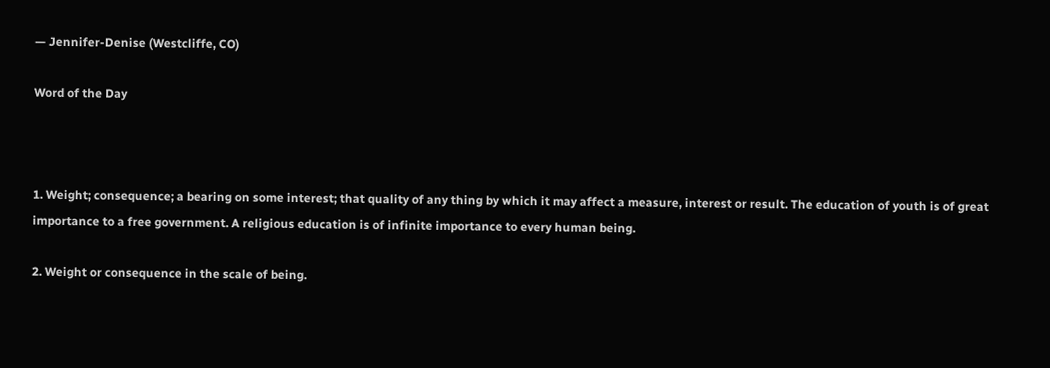— Jennifer-Denise (Westcliffe, CO)

Word of the Day



1. Weight; consequence; a bearing on some interest; that quality of any thing by which it may affect a measure, interest or result. The education of youth is of great importance to a free government. A religious education is of infinite importance to every human being.

2. Weight or consequence in the scale of being.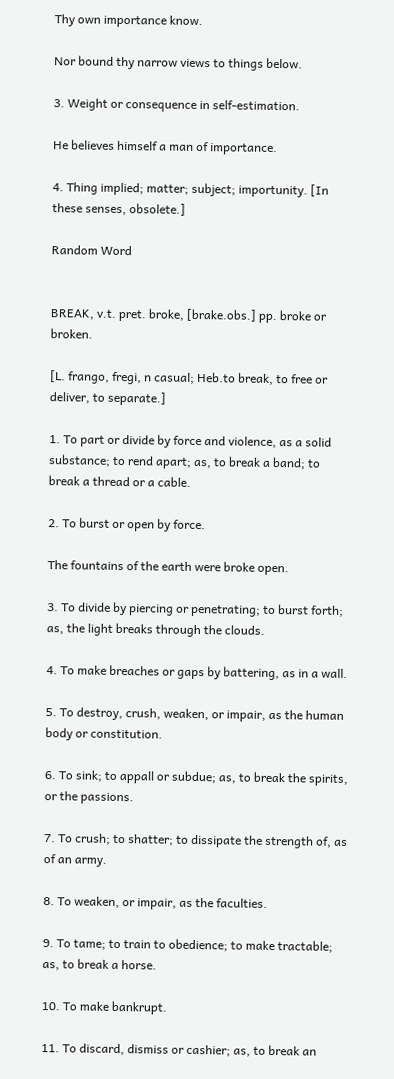Thy own importance know.

Nor bound thy narrow views to things below.

3. Weight or consequence in self-estimation.

He believes himself a man of importance.

4. Thing implied; matter; subject; importunity. [In these senses, obsolete.]

Random Word


BREAK, v.t. pret. broke, [brake.obs.] pp. broke or broken.

[L. frango, fregi, n casual; Heb.to break, to free or deliver, to separate.]

1. To part or divide by force and violence, as a solid substance; to rend apart; as, to break a band; to break a thread or a cable.

2. To burst or open by force.

The fountains of the earth were broke open.

3. To divide by piercing or penetrating; to burst forth; as, the light breaks through the clouds.

4. To make breaches or gaps by battering, as in a wall.

5. To destroy, crush, weaken, or impair, as the human body or constitution.

6. To sink; to appall or subdue; as, to break the spirits, or the passions.

7. To crush; to shatter; to dissipate the strength of, as of an army.

8. To weaken, or impair, as the faculties.

9. To tame; to train to obedience; to make tractable; as, to break a horse.

10. To make bankrupt.

11. To discard, dismiss or cashier; as, to break an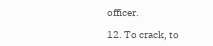officer.

12. To crack, to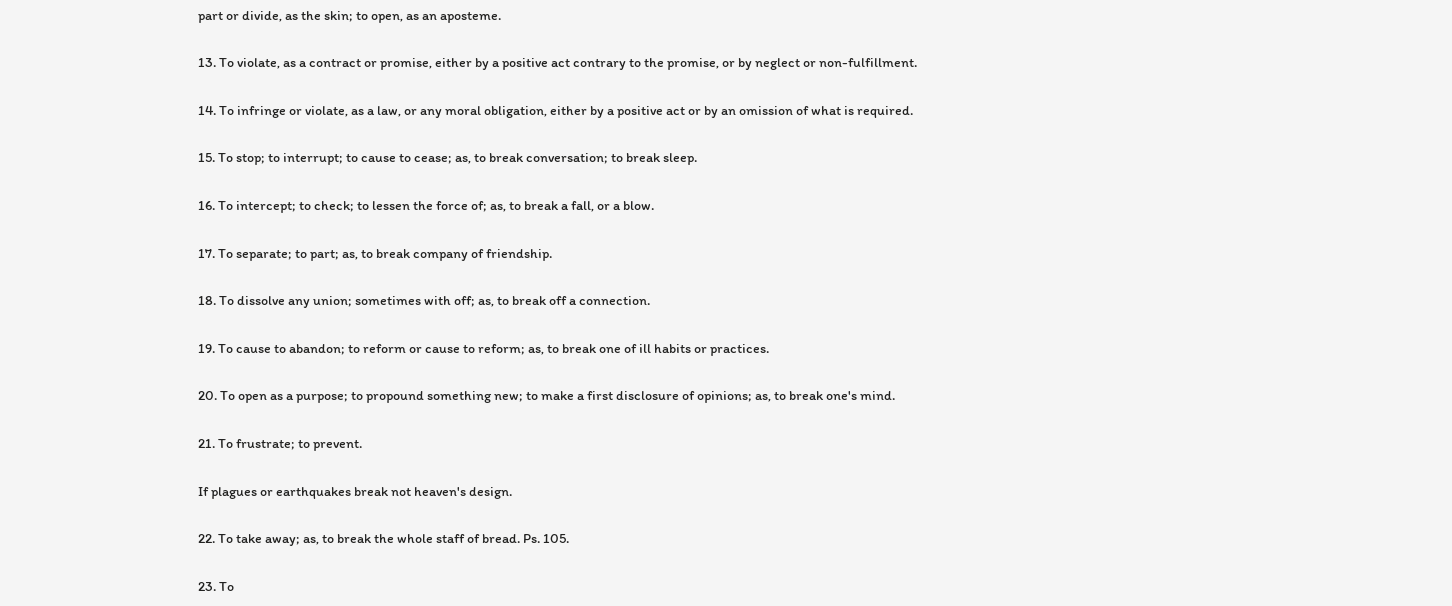part or divide, as the skin; to open, as an aposteme.

13. To violate, as a contract or promise, either by a positive act contrary to the promise, or by neglect or non-fulfillment.

14. To infringe or violate, as a law, or any moral obligation, either by a positive act or by an omission of what is required.

15. To stop; to interrupt; to cause to cease; as, to break conversation; to break sleep.

16. To intercept; to check; to lessen the force of; as, to break a fall, or a blow.

17. To separate; to part; as, to break company of friendship.

18. To dissolve any union; sometimes with off; as, to break off a connection.

19. To cause to abandon; to reform or cause to reform; as, to break one of ill habits or practices.

20. To open as a purpose; to propound something new; to make a first disclosure of opinions; as, to break one's mind.

21. To frustrate; to prevent.

If plagues or earthquakes break not heaven's design.

22. To take away; as, to break the whole staff of bread. Ps. 105.

23. To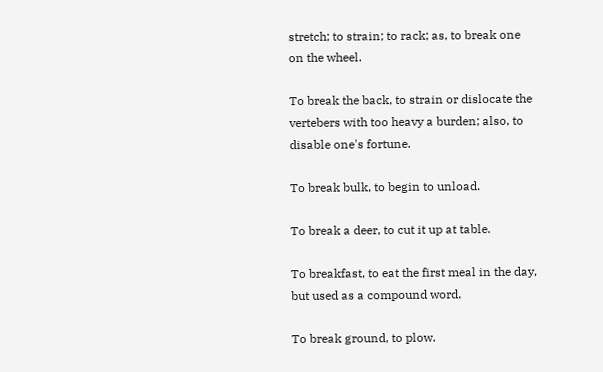stretch; to strain; to rack; as, to break one on the wheel.

To break the back, to strain or dislocate the vertebers with too heavy a burden; also, to disable one's fortune.

To break bulk, to begin to unload.

To break a deer, to cut it up at table.

To breakfast, to eat the first meal in the day, but used as a compound word.

To break ground, to plow.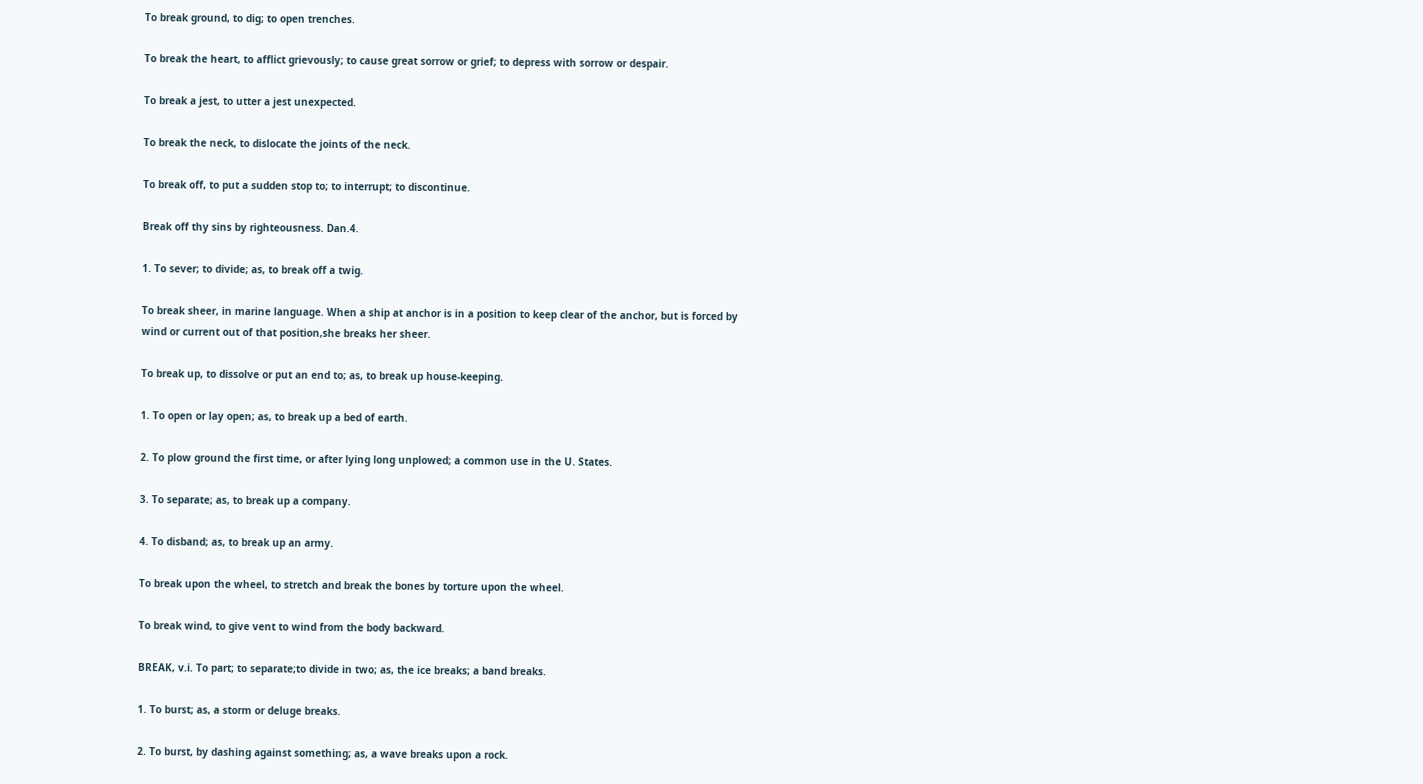To break ground, to dig; to open trenches.

To break the heart, to afflict grievously; to cause great sorrow or grief; to depress with sorrow or despair.

To break a jest, to utter a jest unexpected.

To break the neck, to dislocate the joints of the neck.

To break off, to put a sudden stop to; to interrupt; to discontinue.

Break off thy sins by righteousness. Dan.4.

1. To sever; to divide; as, to break off a twig.

To break sheer, in marine language. When a ship at anchor is in a position to keep clear of the anchor, but is forced by wind or current out of that position,she breaks her sheer.

To break up, to dissolve or put an end to; as, to break up house-keeping.

1. To open or lay open; as, to break up a bed of earth.

2. To plow ground the first time, or after lying long unplowed; a common use in the U. States.

3. To separate; as, to break up a company.

4. To disband; as, to break up an army.

To break upon the wheel, to stretch and break the bones by torture upon the wheel.

To break wind, to give vent to wind from the body backward.

BREAK, v.i. To part; to separate;to divide in two; as, the ice breaks; a band breaks.

1. To burst; as, a storm or deluge breaks.

2. To burst, by dashing against something; as, a wave breaks upon a rock.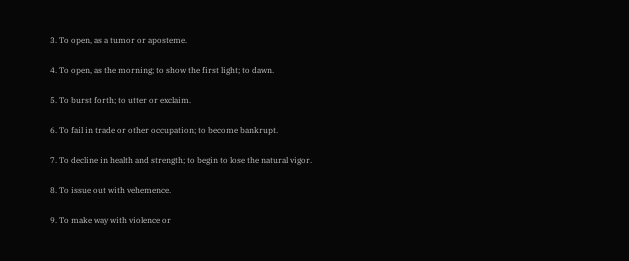3. To open, as a tumor or aposteme.

4. To open, as the morning; to show the first light; to dawn.

5. To burst forth; to utter or exclaim.

6. To fail in trade or other occupation; to become bankrupt.

7. To decline in health and strength; to begin to lose the natural vigor.

8. To issue out with vehemence.

9. To make way with violence or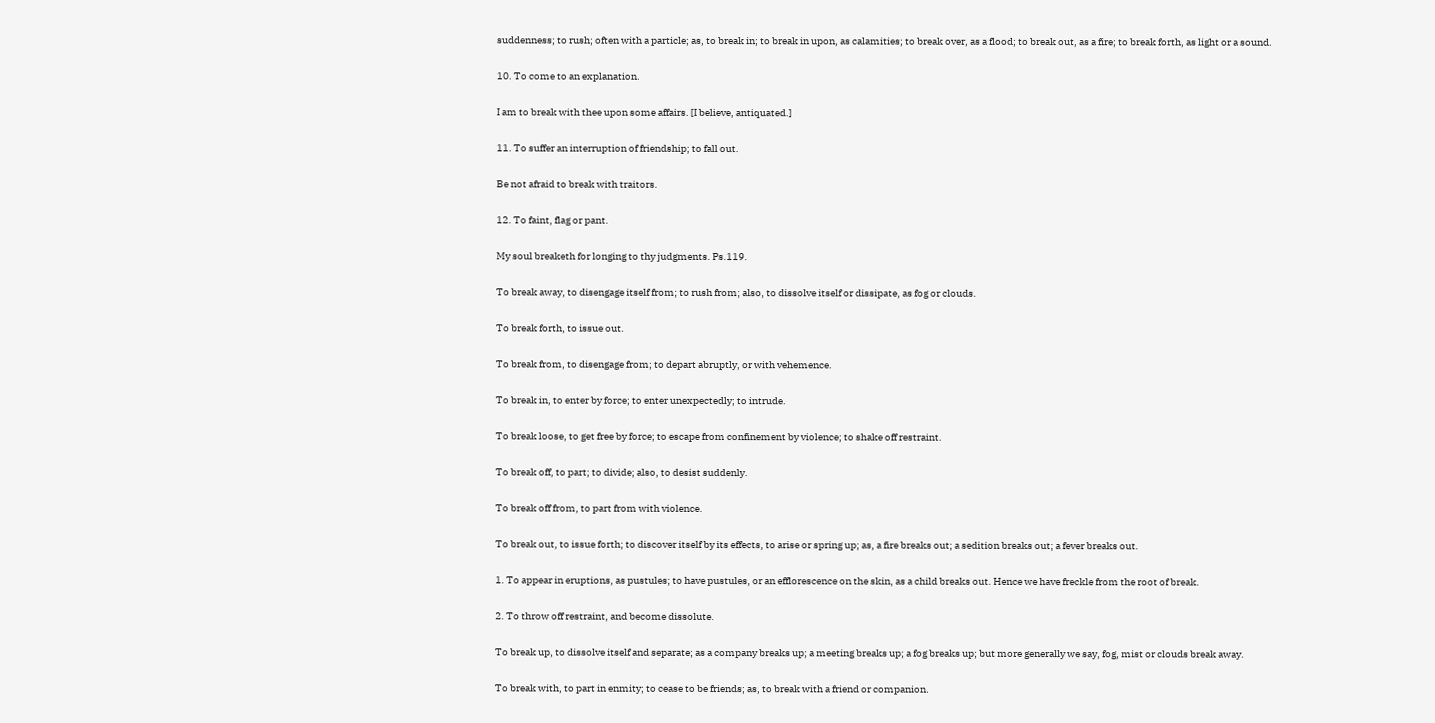suddenness; to rush; often with a particle; as, to break in; to break in upon, as calamities; to break over, as a flood; to break out, as a fire; to break forth, as light or a sound.

10. To come to an explanation.

I am to break with thee upon some affairs. [I believe, antiquated.]

11. To suffer an interruption of friendship; to fall out.

Be not afraid to break with traitors.

12. To faint, flag or pant.

My soul breaketh for longing to thy judgments. Ps.119.

To break away, to disengage itself from; to rush from; also, to dissolve itself or dissipate, as fog or clouds.

To break forth, to issue out.

To break from, to disengage from; to depart abruptly, or with vehemence.

To break in, to enter by force; to enter unexpectedly; to intrude.

To break loose, to get free by force; to escape from confinement by violence; to shake off restraint.

To break off, to part; to divide; also, to desist suddenly.

To break off from, to part from with violence.

To break out, to issue forth; to discover itself by its effects, to arise or spring up; as, a fire breaks out; a sedition breaks out; a fever breaks out.

1. To appear in eruptions, as pustules; to have pustules, or an efflorescence on the skin, as a child breaks out. Hence we have freckle from the root of break.

2. To throw off restraint, and become dissolute.

To break up, to dissolve itself and separate; as a company breaks up; a meeting breaks up; a fog breaks up; but more generally we say, fog, mist or clouds break away.

To break with, to part in enmity; to cease to be friends; as, to break with a friend or companion.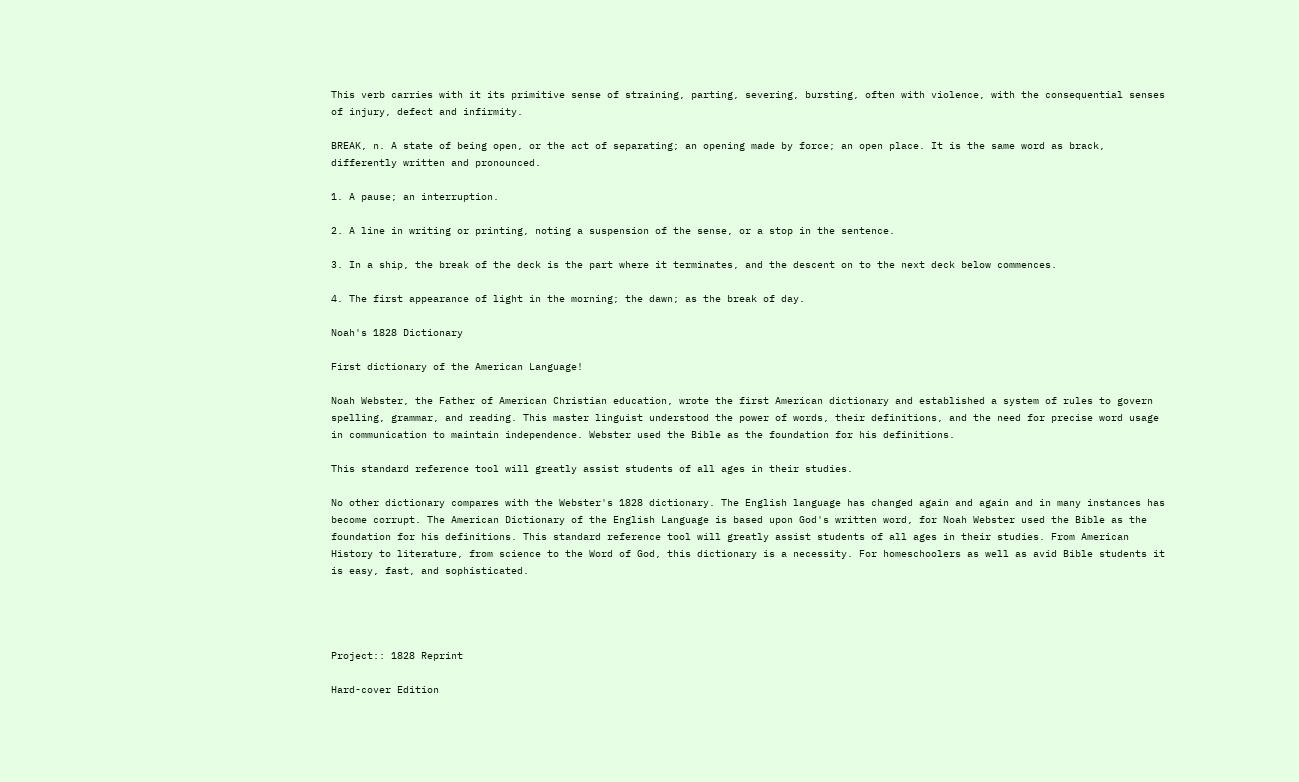This verb carries with it its primitive sense of straining, parting, severing, bursting, often with violence, with the consequential senses of injury, defect and infirmity.

BREAK, n. A state of being open, or the act of separating; an opening made by force; an open place. It is the same word as brack, differently written and pronounced.

1. A pause; an interruption.

2. A line in writing or printing, noting a suspension of the sense, or a stop in the sentence.

3. In a ship, the break of the deck is the part where it terminates, and the descent on to the next deck below commences.

4. The first appearance of light in the morning; the dawn; as the break of day.

Noah's 1828 Dictionary

First dictionary of the American Language!

Noah Webster, the Father of American Christian education, wrote the first American dictionary and established a system of rules to govern spelling, grammar, and reading. This master linguist understood the power of words, their definitions, and the need for precise word usage in communication to maintain independence. Webster used the Bible as the foundation for his definitions.

This standard reference tool will greatly assist students of all ages in their studies.

No other dictionary compares with the Webster's 1828 dictionary. The English language has changed again and again and in many instances has become corrupt. The American Dictionary of the English Language is based upon God's written word, for Noah Webster used the Bible as the foundation for his definitions. This standard reference tool will greatly assist students of all ages in their studies. From American History to literature, from science to the Word of God, this dictionary is a necessity. For homeschoolers as well as avid Bible students it is easy, fast, and sophisticated.




Project:: 1828 Reprint

Hard-cover Edition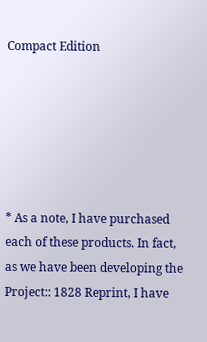Compact Edition






* As a note, I have purchased each of these products. In fact, as we have been developing the Project:: 1828 Reprint, I have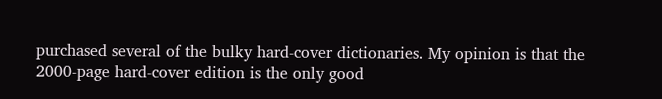purchased several of the bulky hard-cover dictionaries. My opinion is that the 2000-page hard-cover edition is the only good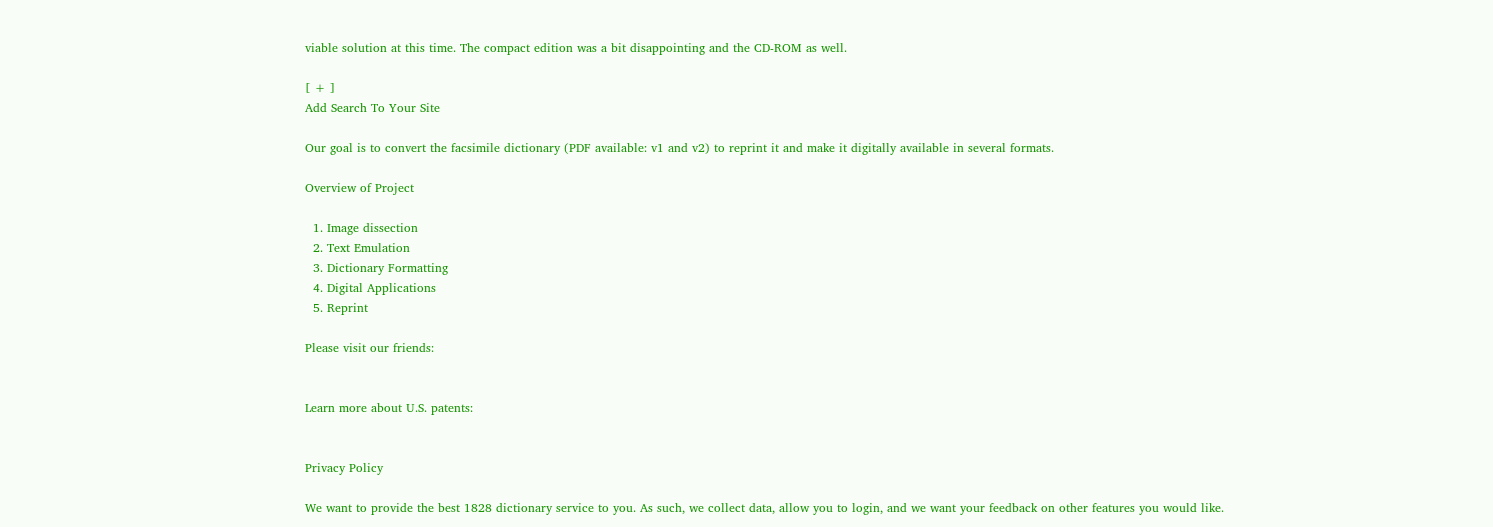viable solution at this time. The compact edition was a bit disappointing and the CD-ROM as well.

[ + ]
Add Search To Your Site

Our goal is to convert the facsimile dictionary (PDF available: v1 and v2) to reprint it and make it digitally available in several formats.

Overview of Project

  1. Image dissection
  2. Text Emulation
  3. Dictionary Formatting
  4. Digital Applications
  5. Reprint

Please visit our friends:


Learn more about U.S. patents:


Privacy Policy

We want to provide the best 1828 dictionary service to you. As such, we collect data, allow you to login, and we want your feedback on other features you would like.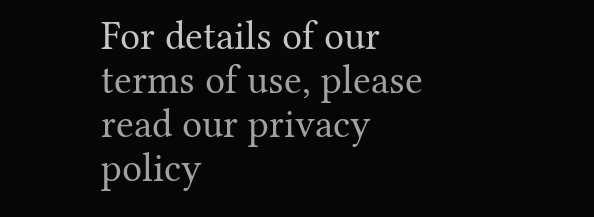For details of our terms of use, please read our privacy policy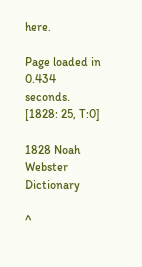here.

Page loaded in 0.434 seconds. [1828: 25, T:0]

1828 Noah Webster Dictionary

^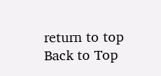return to top
Back to Top